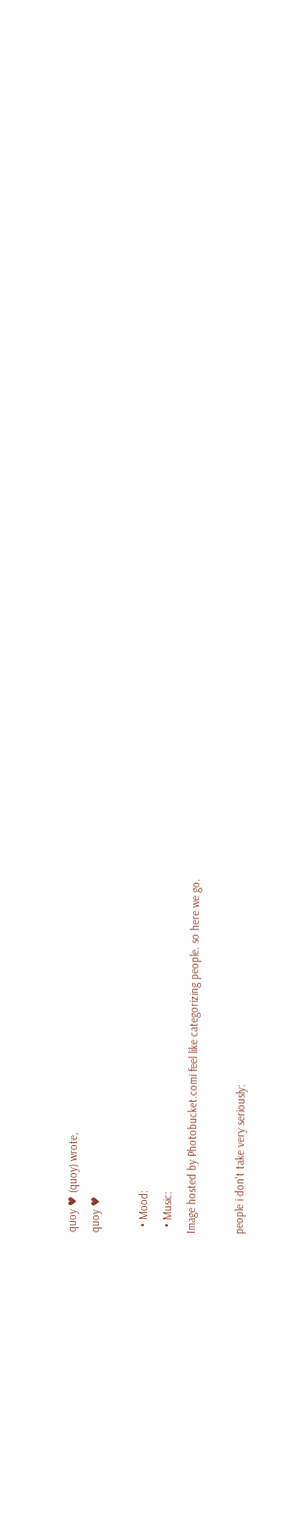quoy ♥ (quoy) wrote,
quoy ♥

  • Mood:
  • Music:
Image hosted by Photobucket.comi feel like categorizing people. so here we go.

people i don't take very seriously: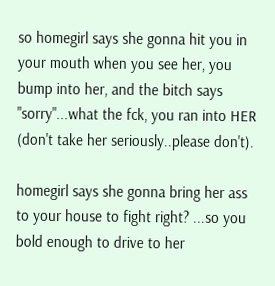so homegirl says she gonna hit you in your mouth when you see her, you bump into her, and the bitch says "sorry"...what the fck, you ran into HER (don't take her seriously..please don't).

homegirl says she gonna bring her ass to your house to fight right? ...so you bold enough to drive to her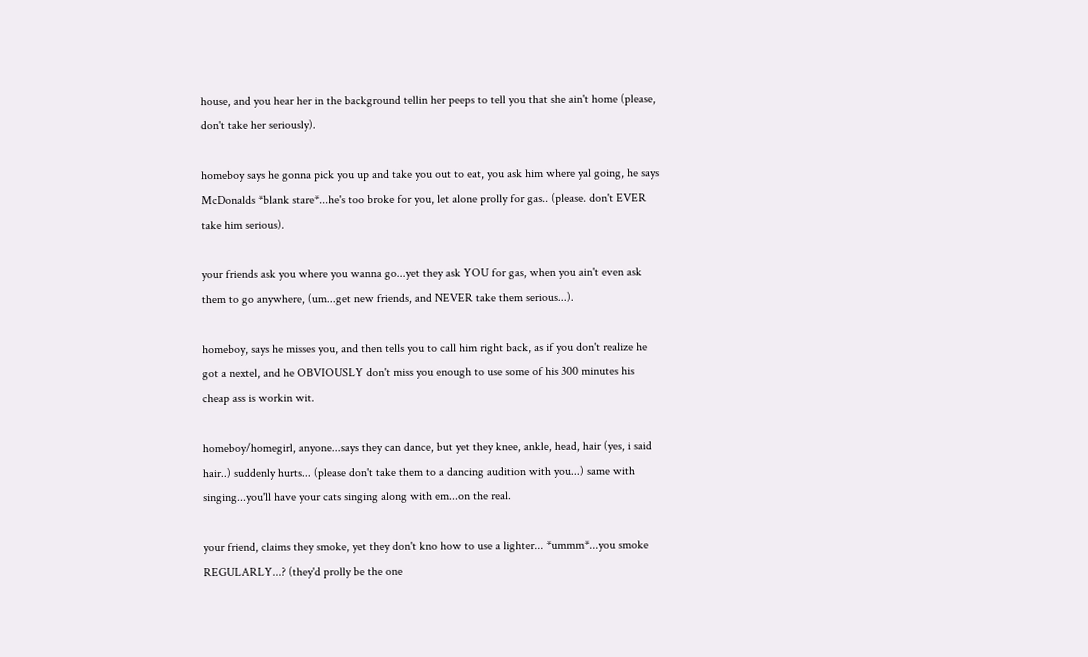house, and you hear her in the background tellin her peeps to tell you that she ain't home (please, don't take her seriously).

homeboy says he gonna pick you up and take you out to eat, you ask him where yal going, he says McDonalds *blank stare*...he's too broke for you, let alone prolly for gas.. (please. don't EVER take him serious).

your friends ask you where you wanna go...yet they ask YOU for gas, when you ain't even ask them to go anywhere, (um...get new friends, and NEVER take them serious...).

homeboy, says he misses you, and then tells you to call him right back, as if you don't realize he got a nextel, and he OBVIOUSLY don't miss you enough to use some of his 300 minutes his cheap ass is workin wit.

homeboy/homegirl, anyone...says they can dance, but yet they knee, ankle, head, hair (yes, i said hair..) suddenly hurts... (please don't take them to a dancing audition with you...) same with singing...you'll have your cats singing along with em...on the real.

your friend, claims they smoke, yet they don't kno how to use a lighter... *ummm*...you smoke REGULARLY...? (they'd prolly be the one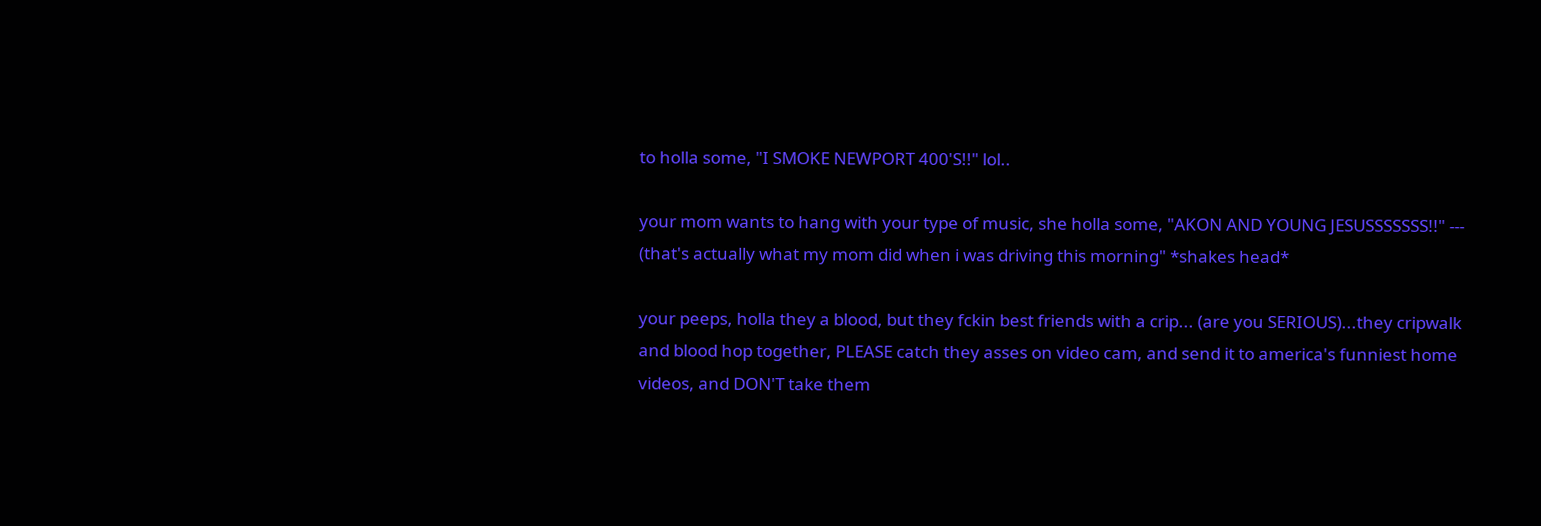to holla some, "I SMOKE NEWPORT 400'S!!" lol..

your mom wants to hang with your type of music, she holla some, "AKON AND YOUNG JESUSSSSSSS!!" --- (that's actually what my mom did when i was driving this morning" *shakes head*

your peeps, holla they a blood, but they fckin best friends with a crip... (are you SERIOUS)...they cripwalk and blood hop together, PLEASE catch they asses on video cam, and send it to america's funniest home videos, and DON'T take them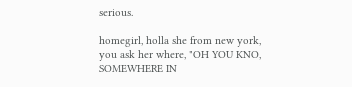serious.

homegirl, holla she from new york, you ask her where, "OH YOU KNO, SOMEWHERE IN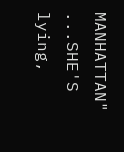MANHATTAN" ...SHE'S lying,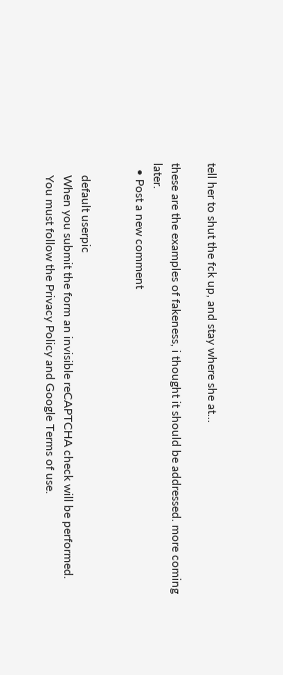tell her to shut the fck up, and stay where she at...

these are the examples of fakeness, i thought it should be addressed. more coming later.
  • Post a new comment


    default userpic
    When you submit the form an invisible reCAPTCHA check will be performed.
    You must follow the Privacy Policy and Google Terms of use.